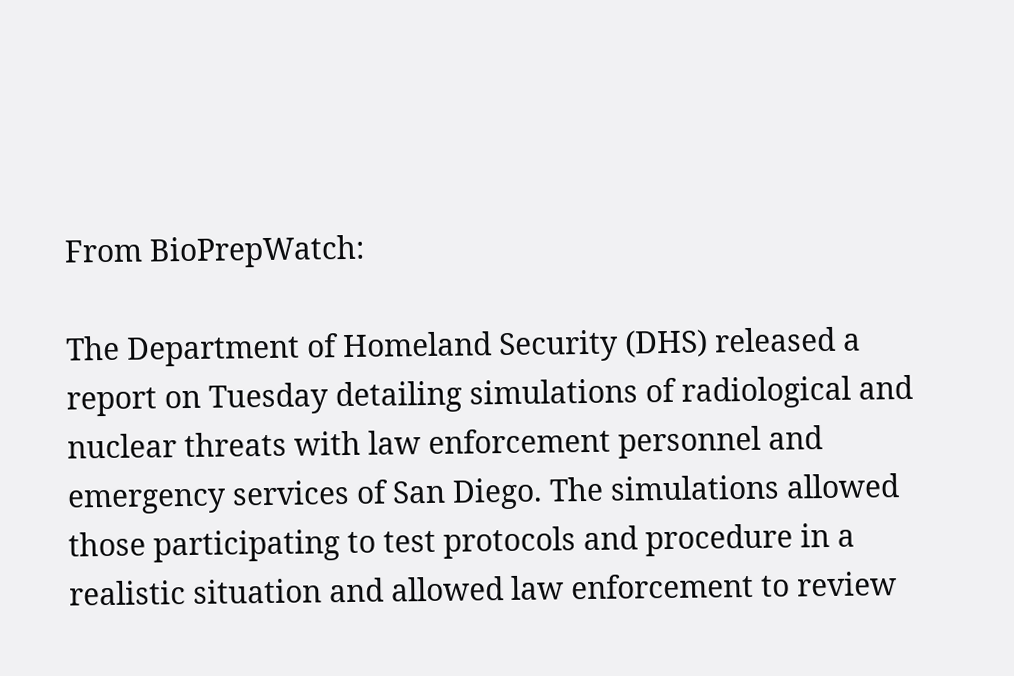From BioPrepWatch:

The Department of Homeland Security (DHS) released a report on Tuesday detailing simulations of radiological and nuclear threats with law enforcement personnel and emergency services of San Diego. The simulations allowed those participating to test protocols and procedure in a realistic situation and allowed law enforcement to review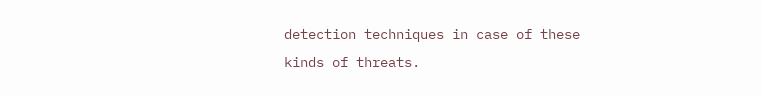detection techniques in case of these kinds of threats.